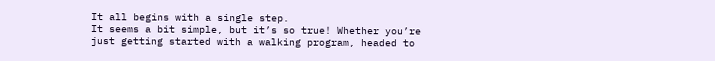It all begins with a single step.
It seems a bit simple, but it’s so true! Whether you’re just getting started with a walking program, headed to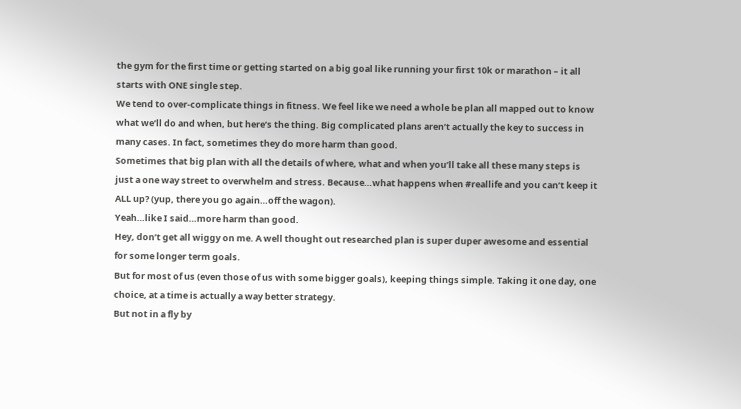the gym for the first time or getting started on a big goal like running your first 10k or marathon – it all starts with ONE single step.
We tend to over-complicate things in fitness. We feel like we need a whole be plan all mapped out to know what we’ll do and when, but here’s the thing. Big complicated plans aren’t actually the key to success in many cases. In fact, sometimes they do more harm than good.
Sometimes that big plan with all the details of where, what and when you’ll take all these many steps is just a one way street to overwhelm and stress. Because…what happens when #reallife and you can’t keep it ALL up? (yup, there you go again…off the wagon).
Yeah…like I said…more harm than good.
Hey, don’t get all wiggy on me. A well thought out researched plan is super duper awesome and essential for some longer term goals.
But for most of us (even those of us with some bigger goals), keeping things simple. Taking it one day, one choice, at a time is actually a way better strategy.
But not in a fly by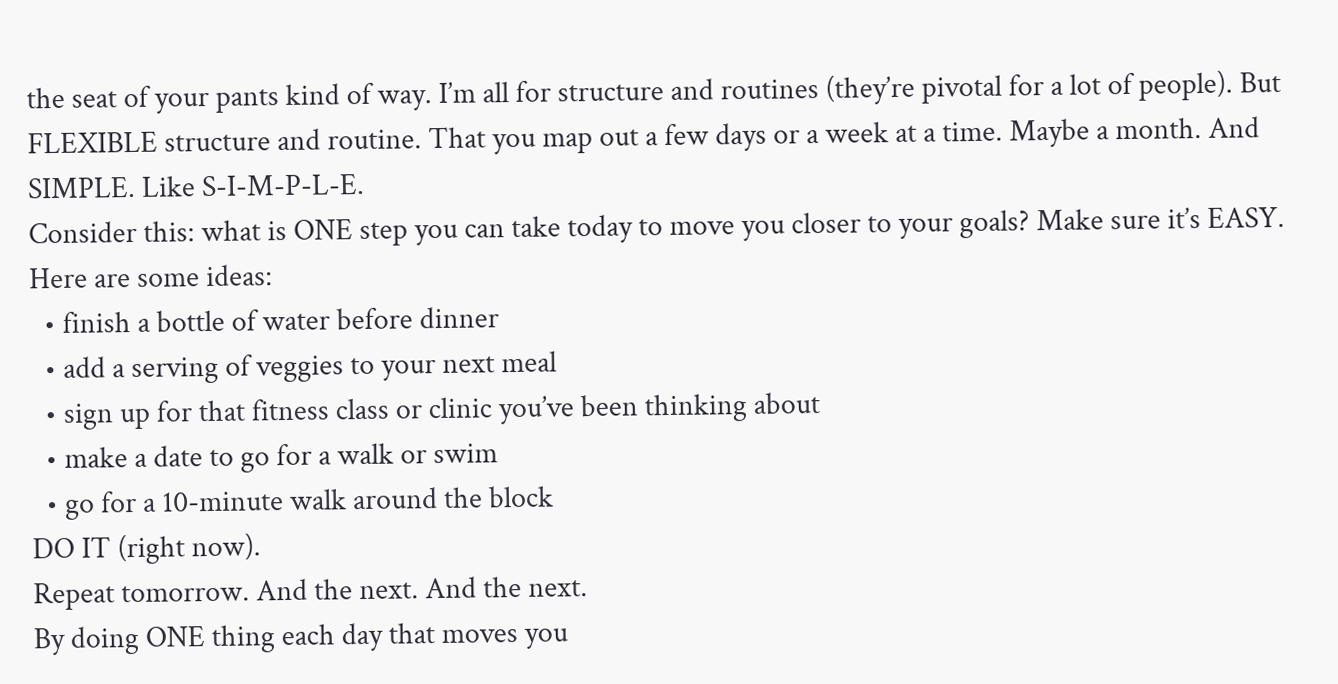the seat of your pants kind of way. I’m all for structure and routines (they’re pivotal for a lot of people). But FLEXIBLE structure and routine. That you map out a few days or a week at a time. Maybe a month. And SIMPLE. Like S-I-M-P-L-E.
Consider this: what is ONE step you can take today to move you closer to your goals? Make sure it’s EASY.
Here are some ideas:
  • finish a bottle of water before dinner
  • add a serving of veggies to your next meal
  • sign up for that fitness class or clinic you’ve been thinking about
  • make a date to go for a walk or swim
  • go for a 10-minute walk around the block
DO IT (right now).
Repeat tomorrow. And the next. And the next.
By doing ONE thing each day that moves you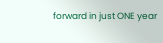forward in just ONE year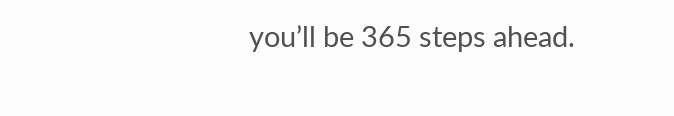you’ll be 365 steps ahead.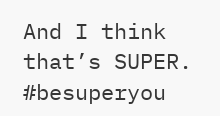And I think that’s SUPER. #besuperyou